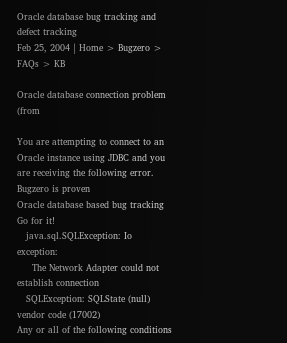Oracle database bug tracking and defect tracking
Feb 25, 2004 | Home > Bugzero > FAQs > KB

Oracle database connection problem (from

You are attempting to connect to an Oracle instance using JDBC and you are receiving the following error. Bugzero is proven
Oracle database based bug tracking
Go for it!
   java.sql.SQLException: Io exception:
     The Network Adapter could not establish connection
   SQLException: SQLState (null) vendor code (17002)
Any or all of the following conditions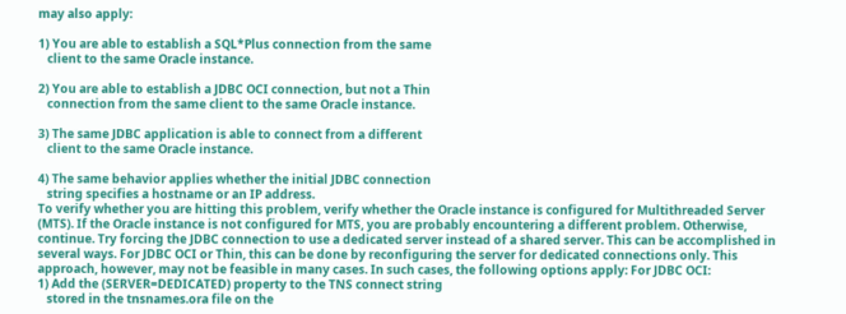may also apply:

1) You are able to establish a SQL*Plus connection from the same
   client to the same Oracle instance.

2) You are able to establish a JDBC OCI connection, but not a Thin
   connection from the same client to the same Oracle instance.

3) The same JDBC application is able to connect from a different
   client to the same Oracle instance.

4) The same behavior applies whether the initial JDBC connection
   string specifies a hostname or an IP address.
To verify whether you are hitting this problem, verify whether the Oracle instance is configured for Multithreaded Server (MTS). If the Oracle instance is not configured for MTS, you are probably encountering a different problem. Otherwise, continue. Try forcing the JDBC connection to use a dedicated server instead of a shared server. This can be accomplished in several ways. For JDBC OCI or Thin, this can be done by reconfiguring the server for dedicated connections only. This approach, however, may not be feasible in many cases. In such cases, the following options apply: For JDBC OCI:
1) Add the (SERVER=DEDICATED) property to the TNS connect string
   stored in the tnsnames.ora file on the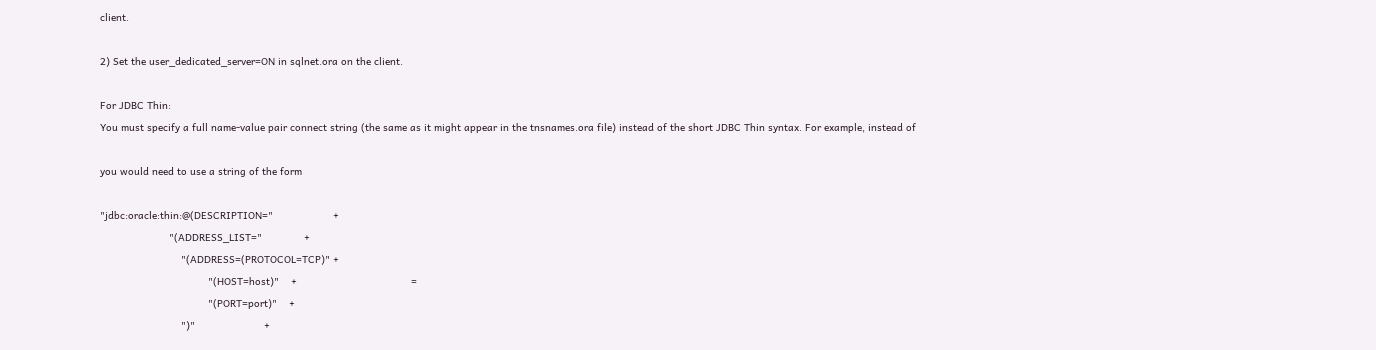client.

2) Set the user_dedicated_server=ON in sqlnet.ora on the client.

For JDBC Thin:
You must specify a full name-value pair connect string (the same as it might appear in the tnsnames.ora file) instead of the short JDBC Thin syntax. For example, instead of

you would need to use a string of the form

"jdbc:oracle:thin:@(DESCRIPTION="                    +
                       "(ADDRESS_LIST="              +
                           "(ADDRESS=(PROTOCOL=TCP)" +
                                    "(HOST=host)"    +                                      =
                                    "(PORT=port)"    +
                           ")"                       +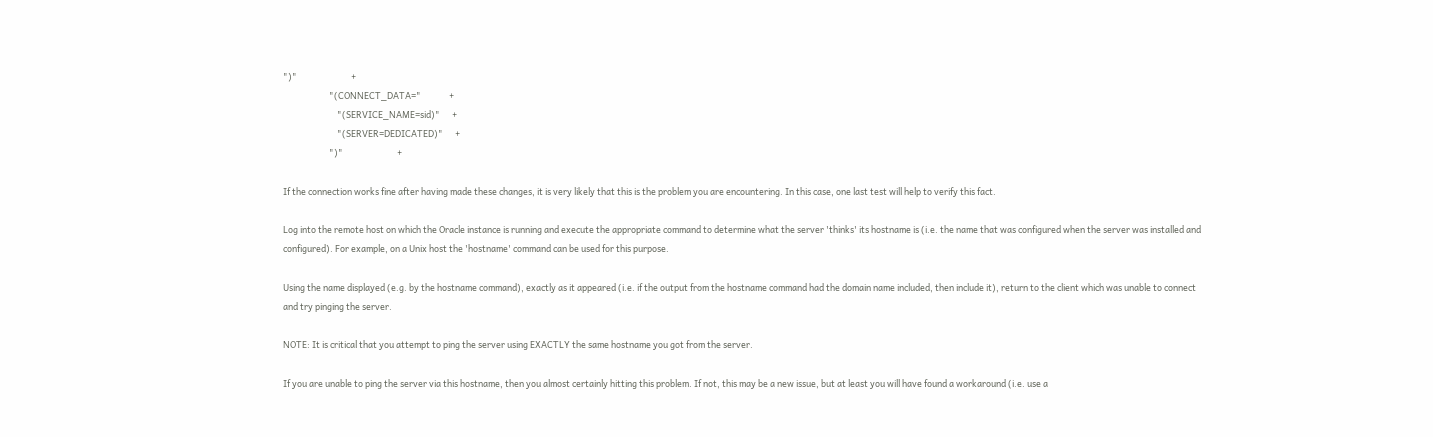")"                           +
                       "(CONNECT_DATA="              +
                           "(SERVICE_NAME=sid)"      +
                           "(SERVER=DEDICATED)"      +
                       ")"                           +

If the connection works fine after having made these changes, it is very likely that this is the problem you are encountering. In this case, one last test will help to verify this fact.

Log into the remote host on which the Oracle instance is running and execute the appropriate command to determine what the server 'thinks' its hostname is (i.e. the name that was configured when the server was installed and configured). For example, on a Unix host the 'hostname' command can be used for this purpose.

Using the name displayed (e.g. by the hostname command), exactly as it appeared (i.e. if the output from the hostname command had the domain name included, then include it), return to the client which was unable to connect and try pinging the server.

NOTE: It is critical that you attempt to ping the server using EXACTLY the same hostname you got from the server.

If you are unable to ping the server via this hostname, then you almost certainly hitting this problem. If not, this may be a new issue, but at least you will have found a workaround (i.e. use a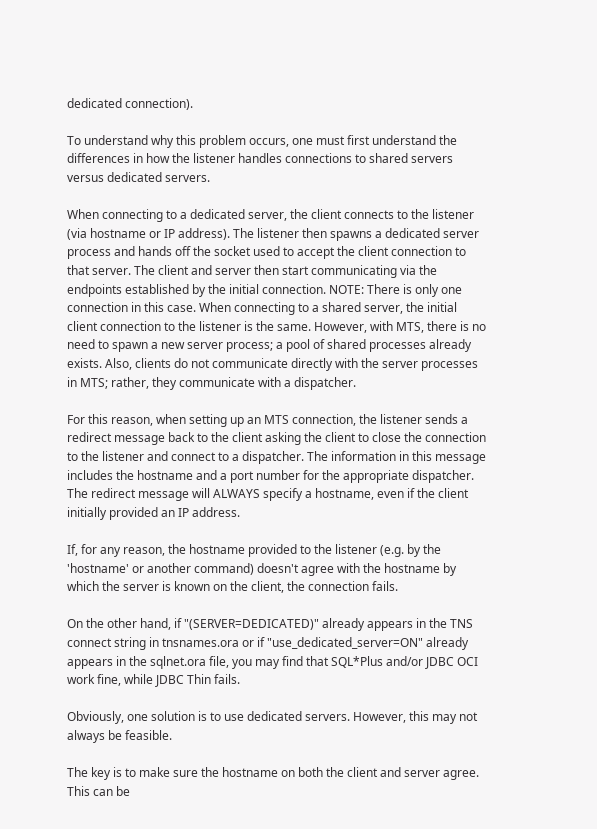dedicated connection).

To understand why this problem occurs, one must first understand the differences in how the listener handles connections to shared servers versus dedicated servers.

When connecting to a dedicated server, the client connects to the listener (via hostname or IP address). The listener then spawns a dedicated server process and hands off the socket used to accept the client connection to that server. The client and server then start communicating via the endpoints established by the initial connection. NOTE: There is only one connection in this case. When connecting to a shared server, the initial client connection to the listener is the same. However, with MTS, there is no need to spawn a new server process; a pool of shared processes already exists. Also, clients do not communicate directly with the server processes in MTS; rather, they communicate with a dispatcher.

For this reason, when setting up an MTS connection, the listener sends a redirect message back to the client asking the client to close the connection to the listener and connect to a dispatcher. The information in this message includes the hostname and a port number for the appropriate dispatcher. The redirect message will ALWAYS specify a hostname, even if the client initially provided an IP address.

If, for any reason, the hostname provided to the listener (e.g. by the 'hostname' or another command) doesn't agree with the hostname by which the server is known on the client, the connection fails.

On the other hand, if "(SERVER=DEDICATED)" already appears in the TNS connect string in tnsnames.ora or if "use_dedicated_server=ON" already appears in the sqlnet.ora file, you may find that SQL*Plus and/or JDBC OCI work fine, while JDBC Thin fails.

Obviously, one solution is to use dedicated servers. However, this may not always be feasible.

The key is to make sure the hostname on both the client and server agree. This can be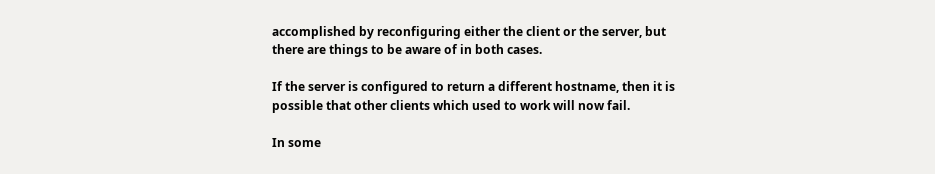accomplished by reconfiguring either the client or the server, but there are things to be aware of in both cases.

If the server is configured to return a different hostname, then it is possible that other clients which used to work will now fail.

In some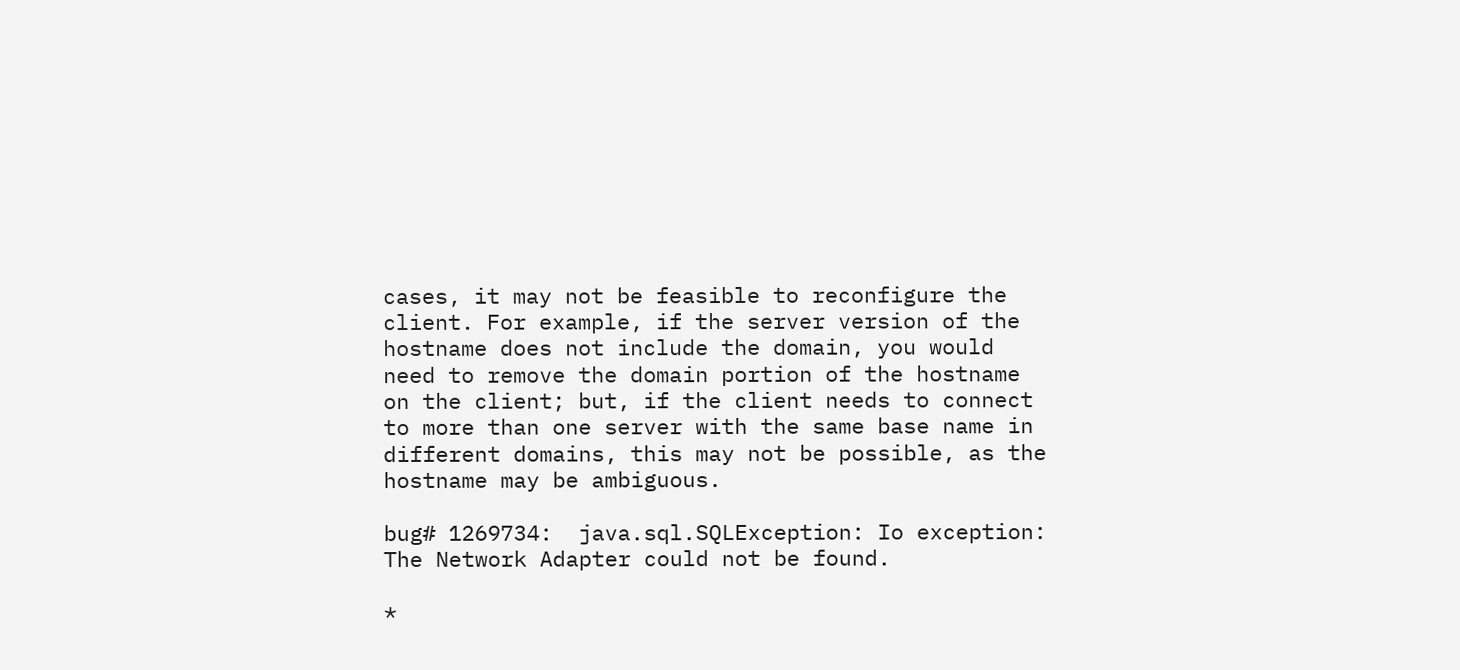cases, it may not be feasible to reconfigure the client. For example, if the server version of the hostname does not include the domain, you would need to remove the domain portion of the hostname on the client; but, if the client needs to connect to more than one server with the same base name in different domains, this may not be possible, as the hostname may be ambiguous.

bug# 1269734:  java.sql.SQLException: Io exception: The Network Adapter could not be found.

*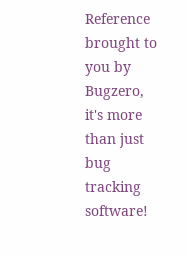Reference brought to you by Bugzero, it's more than just bug tracking software!